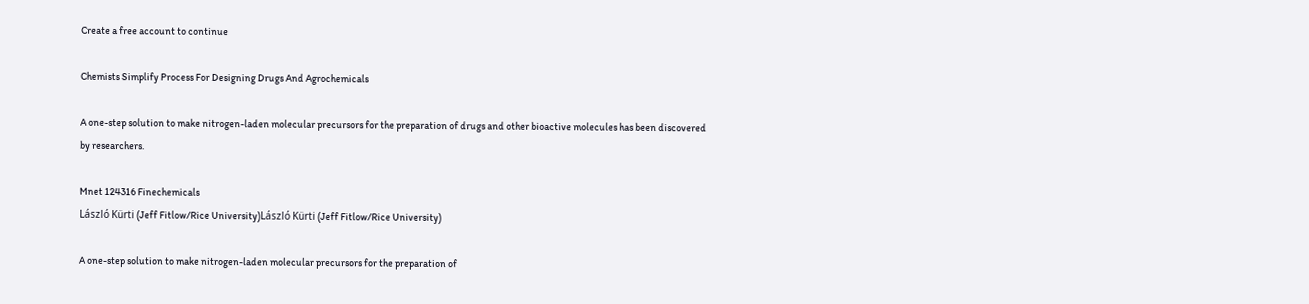Create a free account to continue

Chemists Simplify Process For Designing Drugs And Agrochemicals

A one-step solution to make nitrogen-laden molecular precursors for the preparation of drugs and other bioactive molecules has been discovered by researchers.

Mnet 124316 Finechemicals
László Kürti (Jeff Fitlow/Rice University)László Kürti (Jeff Fitlow/Rice University)

A one-step solution to make nitrogen-laden molecular precursors for the preparation of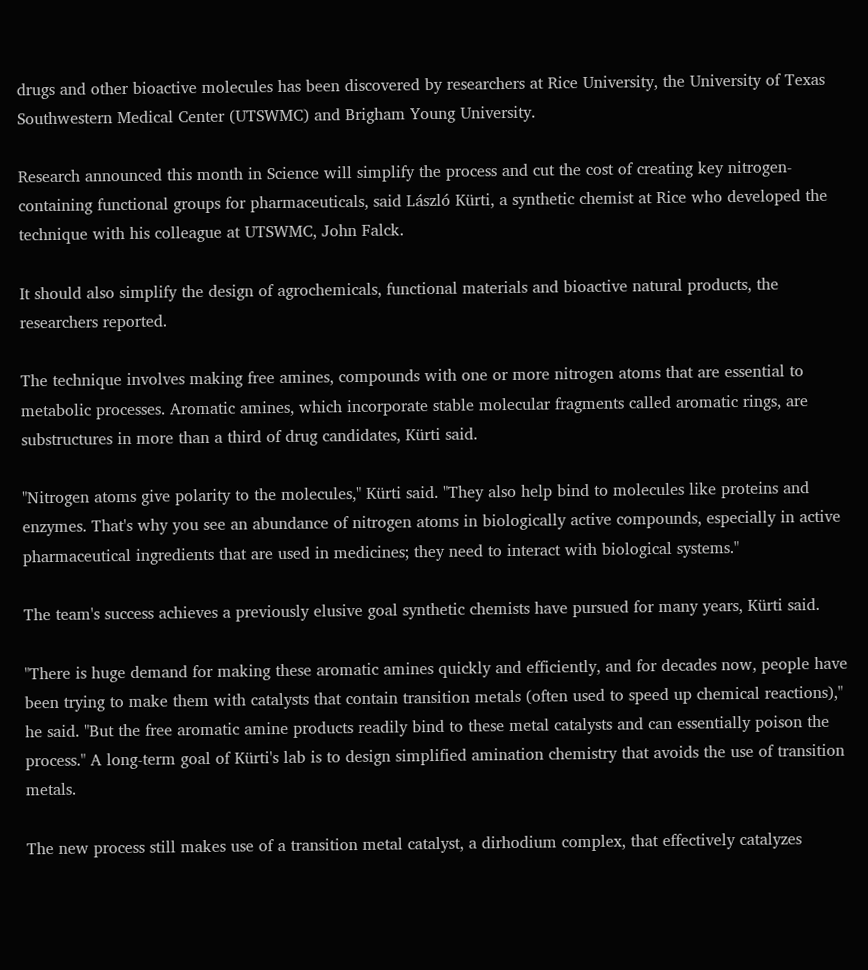drugs and other bioactive molecules has been discovered by researchers at Rice University, the University of Texas Southwestern Medical Center (UTSWMC) and Brigham Young University.

Research announced this month in Science will simplify the process and cut the cost of creating key nitrogen-containing functional groups for pharmaceuticals, said László Kürti, a synthetic chemist at Rice who developed the technique with his colleague at UTSWMC, John Falck.

It should also simplify the design of agrochemicals, functional materials and bioactive natural products, the researchers reported.

The technique involves making free amines, compounds with one or more nitrogen atoms that are essential to metabolic processes. Aromatic amines, which incorporate stable molecular fragments called aromatic rings, are substructures in more than a third of drug candidates, Kürti said.

"Nitrogen atoms give polarity to the molecules," Kürti said. "They also help bind to molecules like proteins and enzymes. That's why you see an abundance of nitrogen atoms in biologically active compounds, especially in active pharmaceutical ingredients that are used in medicines; they need to interact with biological systems."

The team's success achieves a previously elusive goal synthetic chemists have pursued for many years, Kürti said.

"There is huge demand for making these aromatic amines quickly and efficiently, and for decades now, people have been trying to make them with catalysts that contain transition metals (often used to speed up chemical reactions)," he said. "But the free aromatic amine products readily bind to these metal catalysts and can essentially poison the process." A long-term goal of Kürti's lab is to design simplified amination chemistry that avoids the use of transition metals.

The new process still makes use of a transition metal catalyst, a dirhodium complex, that effectively catalyzes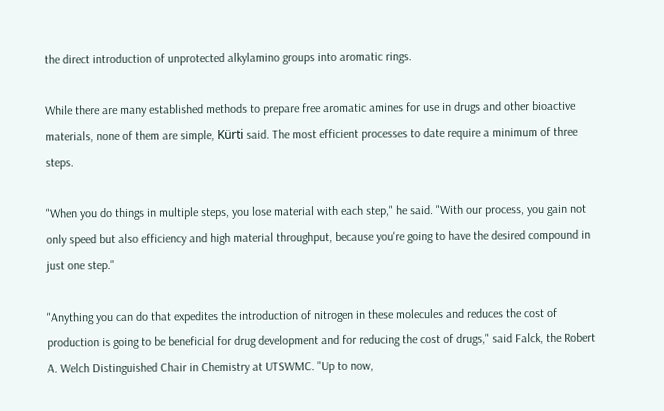the direct introduction of unprotected alkylamino groups into aromatic rings.

While there are many established methods to prepare free aromatic amines for use in drugs and other bioactive materials, none of them are simple, Kürti said. The most efficient processes to date require a minimum of three steps.

"When you do things in multiple steps, you lose material with each step," he said. "With our process, you gain not only speed but also efficiency and high material throughput, because you're going to have the desired compound in just one step."

"Anything you can do that expedites the introduction of nitrogen in these molecules and reduces the cost of production is going to be beneficial for drug development and for reducing the cost of drugs," said Falck, the Robert A. Welch Distinguished Chair in Chemistry at UTSWMC. "Up to now,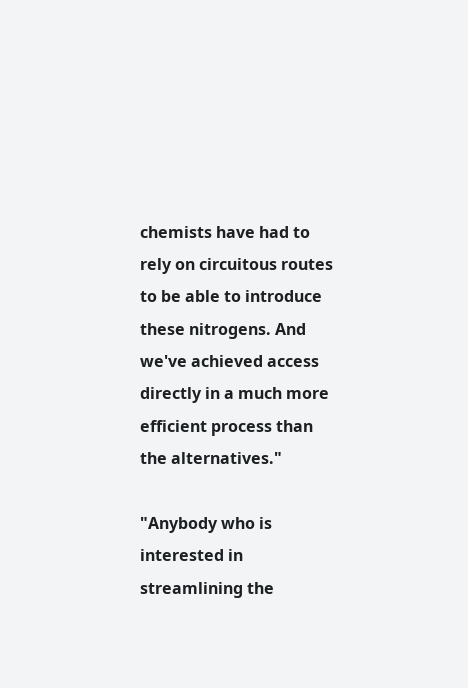chemists have had to rely on circuitous routes to be able to introduce these nitrogens. And we've achieved access directly in a much more efficient process than the alternatives."

"Anybody who is interested in streamlining the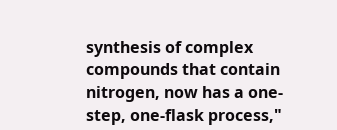synthesis of complex compounds that contain nitrogen, now has a one-step, one-flask process,"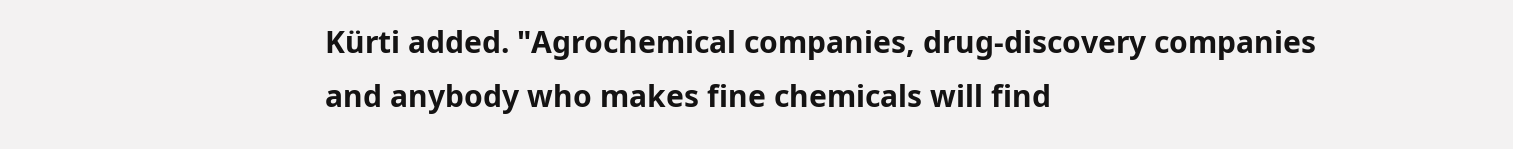Kürti added. "Agrochemical companies, drug-discovery companies and anybody who makes fine chemicals will find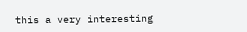this a very interesting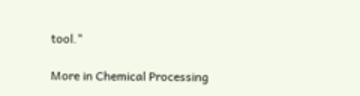tool."

More in Chemical Processing